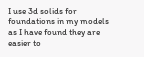I use 3d solids for foundations in my models as I have found they are easier to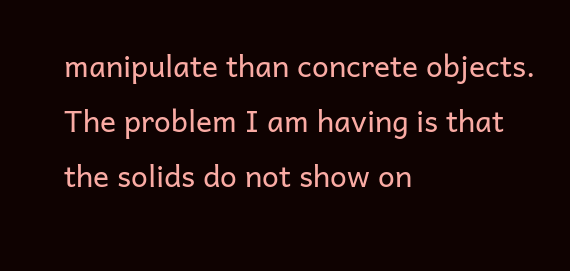manipulate than concrete objects.  The problem I am having is that the solids do not show on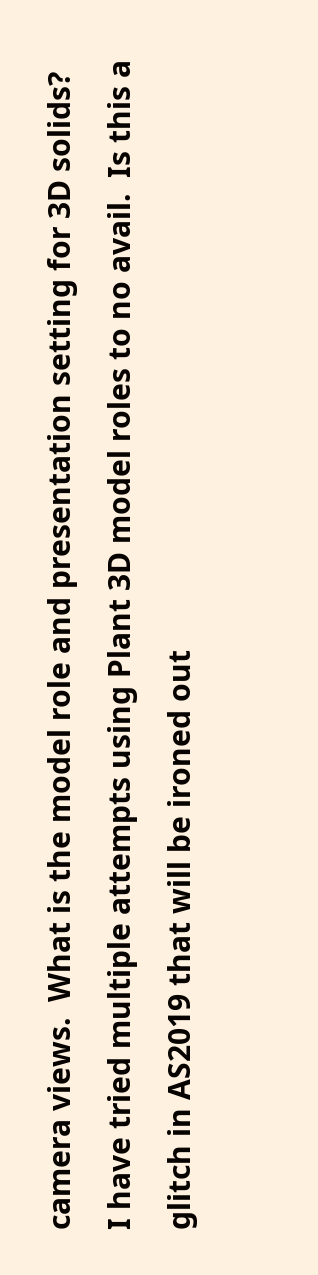camera views.  What is the model role and presentation setting for 3D solids?  I have tried multiple attempts using Plant 3D model roles to no avail.  Is this a glitch in AS2019 that will be ironed out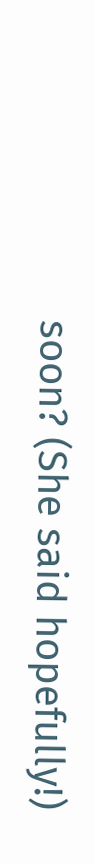soon? (She said hopefully!)